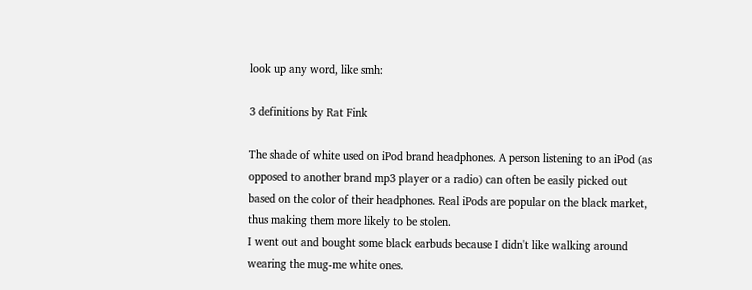look up any word, like smh:

3 definitions by Rat Fink

The shade of white used on iPod brand headphones. A person listening to an iPod (as opposed to another brand mp3 player or a radio) can often be easily picked out based on the color of their headphones. Real iPods are popular on the black market, thus making them more likely to be stolen.
I went out and bought some black earbuds because I didn't like walking around wearing the mug-me white ones.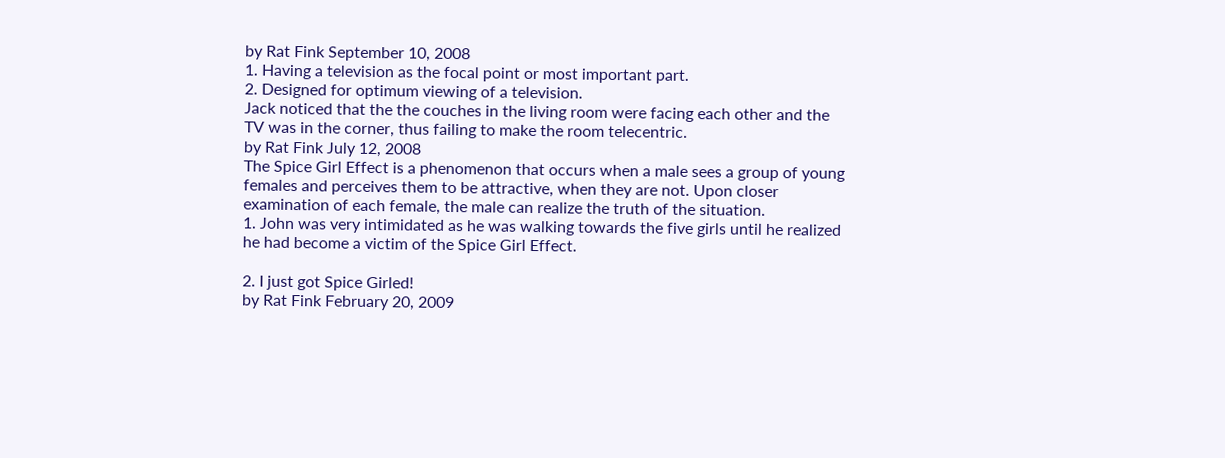by Rat Fink September 10, 2008
1. Having a television as the focal point or most important part.
2. Designed for optimum viewing of a television.
Jack noticed that the the couches in the living room were facing each other and the TV was in the corner, thus failing to make the room telecentric.
by Rat Fink July 12, 2008
The Spice Girl Effect is a phenomenon that occurs when a male sees a group of young females and perceives them to be attractive, when they are not. Upon closer examination of each female, the male can realize the truth of the situation.
1. John was very intimidated as he was walking towards the five girls until he realized he had become a victim of the Spice Girl Effect.

2. I just got Spice Girled!
by Rat Fink February 20, 2009